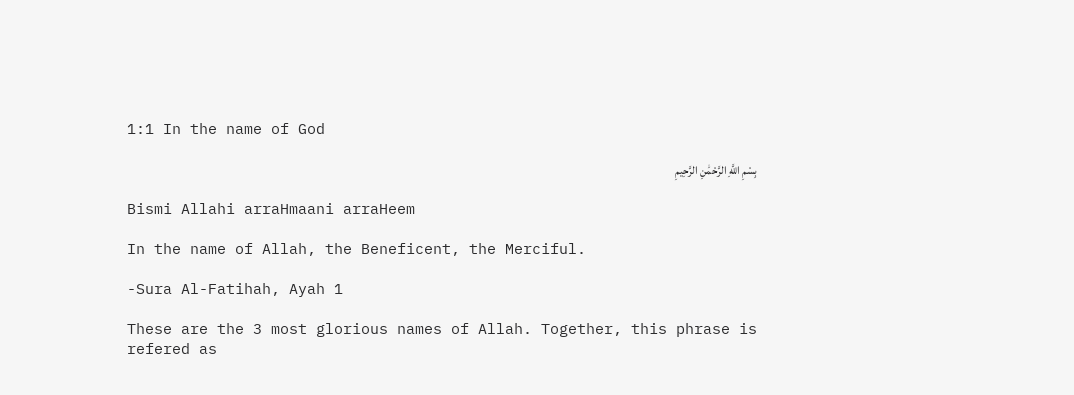1:1 In the name of God

بِسْمِ اللَّهِ الرَّحْمَٰنِ الرَّحِيمِ

Bismi Allahi arraHmaani arraHeem

In the name of Allah, the Beneficent, the Merciful.

-Sura Al-Fatihah, Ayah 1

These are the 3 most glorious names of Allah. Together, this phrase is refered as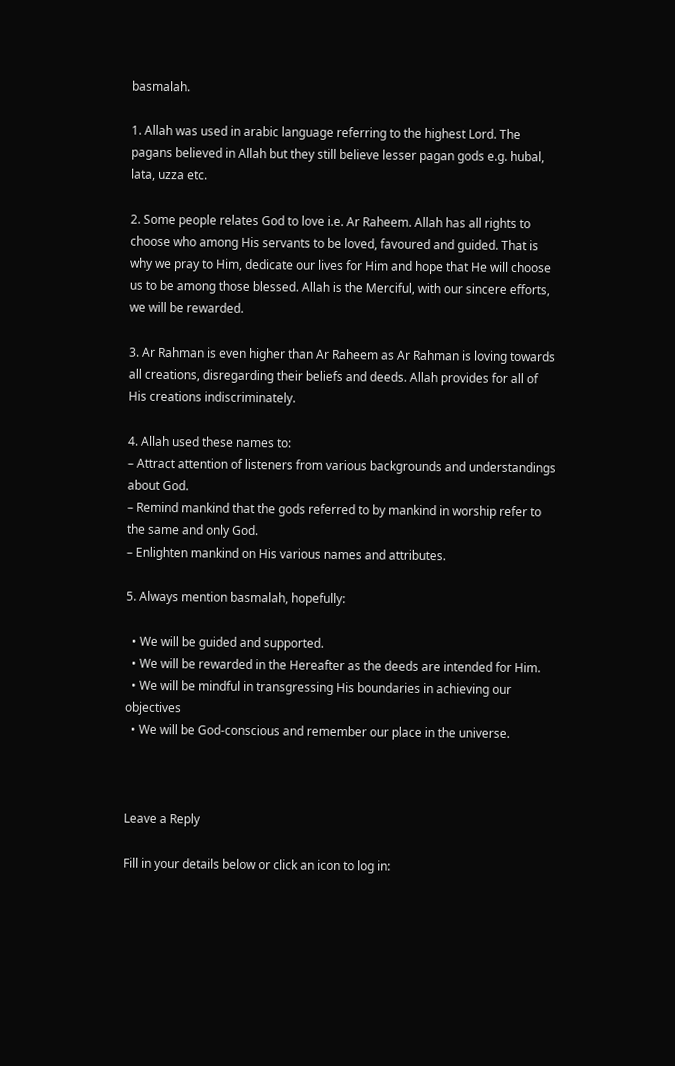basmalah.

1. Allah was used in arabic language referring to the highest Lord. The pagans believed in Allah but they still believe lesser pagan gods e.g. hubal, lata, uzza etc.

2. Some people relates God to love i.e. Ar Raheem. Allah has all rights to choose who among His servants to be loved, favoured and guided. That is why we pray to Him, dedicate our lives for Him and hope that He will choose us to be among those blessed. Allah is the Merciful, with our sincere efforts, we will be rewarded.

3. Ar Rahman is even higher than Ar Raheem as Ar Rahman is loving towards all creations, disregarding their beliefs and deeds. Allah provides for all of His creations indiscriminately.

4. Allah used these names to:
– Attract attention of listeners from various backgrounds and understandings about God.
– Remind mankind that the gods referred to by mankind in worship refer to the same and only God.
– Enlighten mankind on His various names and attributes.

5. Always mention basmalah, hopefully:

  • We will be guided and supported.
  • We will be rewarded in the Hereafter as the deeds are intended for Him.
  • We will be mindful in transgressing His boundaries in achieving our objectives
  • We will be God-conscious and remember our place in the universe.



Leave a Reply

Fill in your details below or click an icon to log in: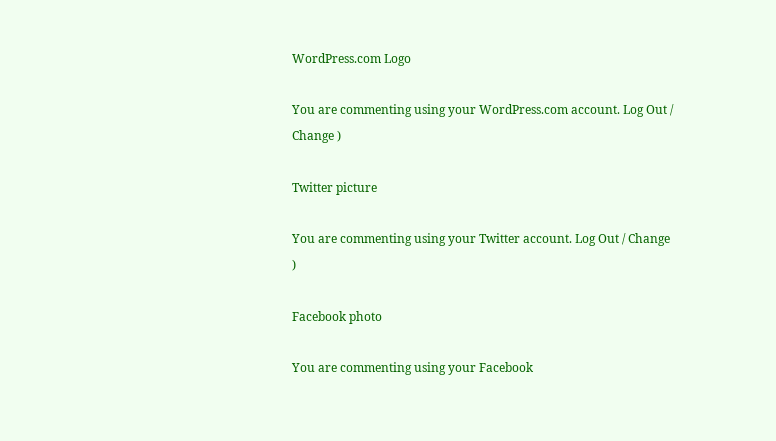WordPress.com Logo

You are commenting using your WordPress.com account. Log Out / Change )

Twitter picture

You are commenting using your Twitter account. Log Out / Change )

Facebook photo

You are commenting using your Facebook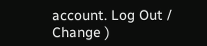account. Log Out / Change )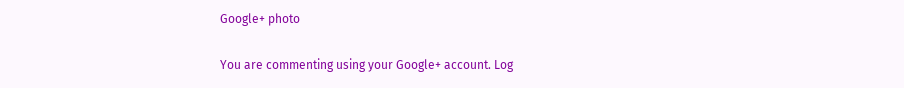Google+ photo

You are commenting using your Google+ account. Log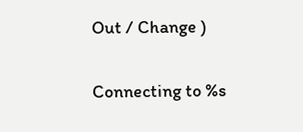Out / Change )

Connecting to %s